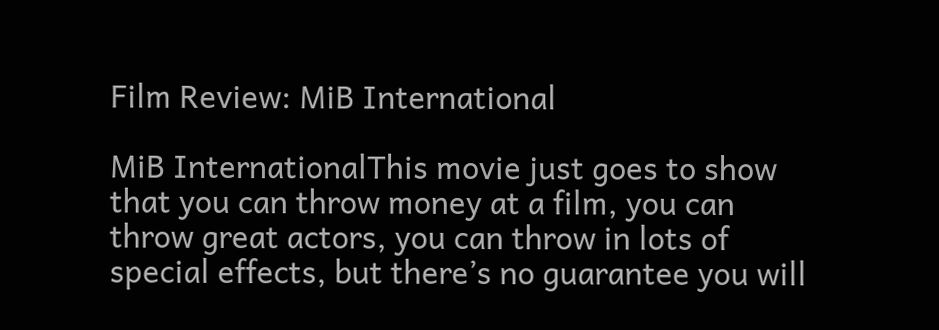Film Review: MiB International

MiB InternationalThis movie just goes to show that you can throw money at a film, you can throw great actors, you can throw in lots of special effects, but there’s no guarantee you will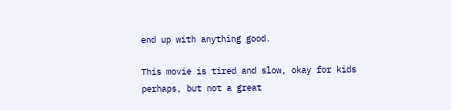end up with anything good.

This movie is tired and slow, okay for kids perhaps, but not a great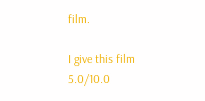film.

I give this film 5.0/10.0